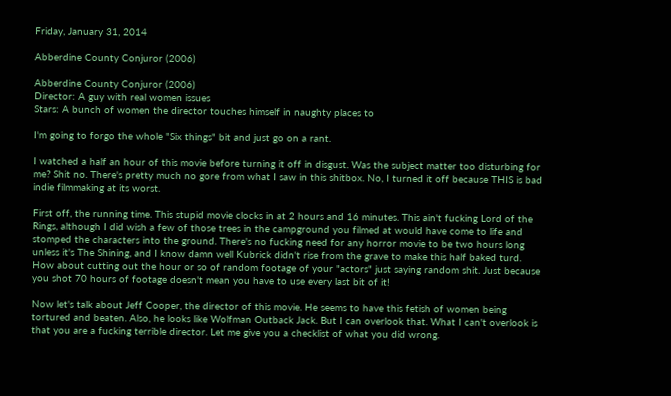Friday, January 31, 2014

Abberdine County Conjuror (2006)

Abberdine County Conjuror (2006)
Director: A guy with real women issues
Stars: A bunch of women the director touches himself in naughty places to

I'm going to forgo the whole "Six things" bit and just go on a rant.

I watched a half an hour of this movie before turning it off in disgust. Was the subject matter too disturbing for me? Shit no. There's pretty much no gore from what I saw in this shitbox. No, I turned it off because THIS is bad indie filmmaking at its worst.

First off, the running time. This stupid movie clocks in at 2 hours and 16 minutes. This ain't fucking Lord of the Rings, although I did wish a few of those trees in the campground you filmed at would have come to life and stomped the characters into the ground. There's no fucking need for any horror movie to be two hours long unless it's The Shining, and I know damn well Kubrick didn't rise from the grave to make this half baked turd. How about cutting out the hour or so of random footage of your "actors" just saying random shit. Just because you shot 70 hours of footage doesn't mean you have to use every last bit of it!

Now let's talk about Jeff Cooper, the director of this movie. He seems to have this fetish of women being tortured and beaten. Also, he looks like Wolfman Outback Jack. But I can overlook that. What I can't overlook is that you are a fucking terrible director. Let me give you a checklist of what you did wrong.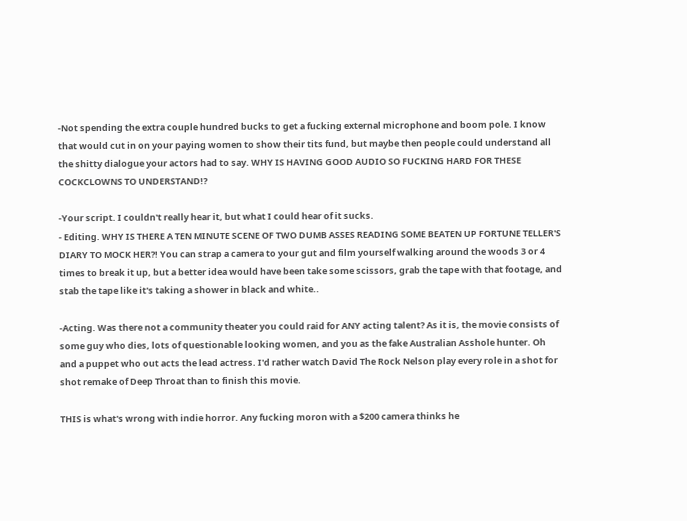-Not spending the extra couple hundred bucks to get a fucking external microphone and boom pole. I know that would cut in on your paying women to show their tits fund, but maybe then people could understand all the shitty dialogue your actors had to say. WHY IS HAVING GOOD AUDIO SO FUCKING HARD FOR THESE COCKCLOWNS TO UNDERSTAND!?

-Your script. I couldn't really hear it, but what I could hear of it sucks.
- Editing. WHY IS THERE A TEN MINUTE SCENE OF TWO DUMB ASSES READING SOME BEATEN UP FORTUNE TELLER'S DIARY TO MOCK HER?! You can strap a camera to your gut and film yourself walking around the woods 3 or 4 times to break it up, but a better idea would have been take some scissors, grab the tape with that footage, and stab the tape like it's taking a shower in black and white..

-Acting. Was there not a community theater you could raid for ANY acting talent? As it is, the movie consists of some guy who dies, lots of questionable looking women, and you as the fake Australian Asshole hunter. Oh and a puppet who out acts the lead actress. I'd rather watch David The Rock Nelson play every role in a shot for shot remake of Deep Throat than to finish this movie.

THIS is what's wrong with indie horror. Any fucking moron with a $200 camera thinks he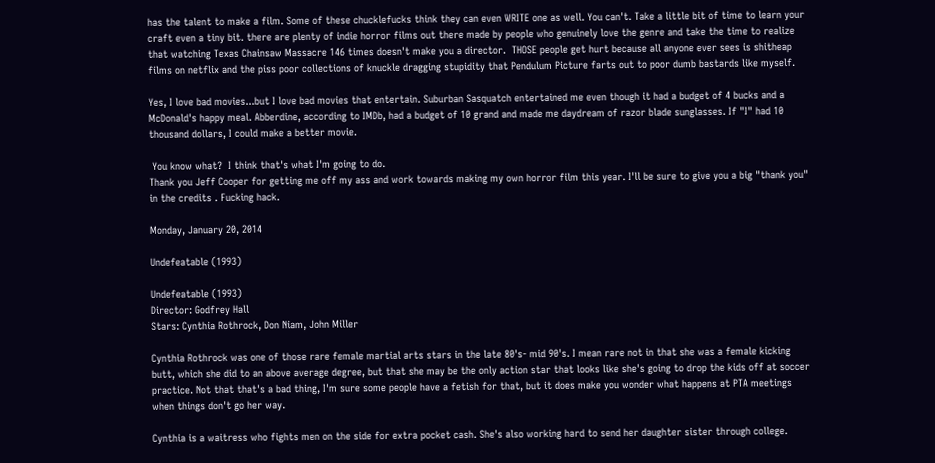has the talent to make a film. Some of these chucklefucks think they can even WRITE one as well. You can't. Take a little bit of time to learn your craft even a tiny bit. there are plenty of indie horror films out there made by people who genuinely love the genre and take the time to realize that watching Texas Chainsaw Massacre 146 times doesn't make you a director.  THOSE people get hurt because all anyone ever sees is shitheap films on netflix and the piss poor collections of knuckle dragging stupidity that Pendulum Picture farts out to poor dumb bastards like myself.

Yes, I love bad movies...but I love bad movies that entertain. Suburban Sasquatch entertained me even though it had a budget of 4 bucks and a McDonald's happy meal. Abberdine, according to IMDb, had a budget of 10 grand and made me daydream of razor blade sunglasses. If "I" had 10 thousand dollars, I could make a better movie.

 You know what?  I think that's what I'm going to do.
Thank you Jeff Cooper for getting me off my ass and work towards making my own horror film this year. I'll be sure to give you a big "thank you" in the credits . Fucking hack.

Monday, January 20, 2014

Undefeatable (1993)

Undefeatable (1993)
Director: Godfrey Hall
Stars: Cynthia Rothrock, Don Niam, John Miller

Cynthia Rothrock was one of those rare female martial arts stars in the late 80's- mid 90's. I mean rare not in that she was a female kicking butt, which she did to an above average degree, but that she may be the only action star that looks like she's going to drop the kids off at soccer practice. Not that that's a bad thing, I'm sure some people have a fetish for that, but it does make you wonder what happens at PTA meetings when things don't go her way.

Cynthia is a waitress who fights men on the side for extra pocket cash. She's also working hard to send her daughter sister through college.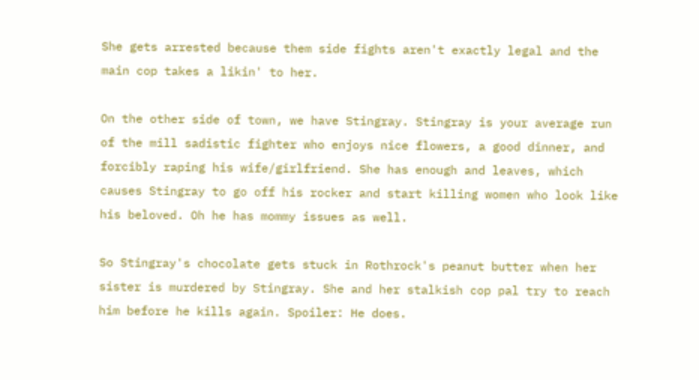She gets arrested because them side fights aren't exactly legal and the main cop takes a likin' to her.

On the other side of town, we have Stingray. Stingray is your average run of the mill sadistic fighter who enjoys nice flowers, a good dinner, and forcibly raping his wife/girlfriend. She has enough and leaves, which causes Stingray to go off his rocker and start killing women who look like his beloved. Oh he has mommy issues as well.

So Stingray's chocolate gets stuck in Rothrock's peanut butter when her sister is murdered by Stingray. She and her stalkish cop pal try to reach him before he kills again. Spoiler: He does.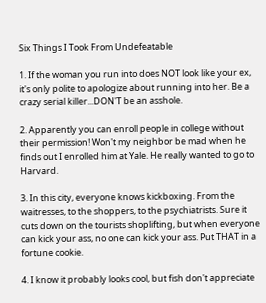Six Things I Took From Undefeatable

1. If the woman you run into does NOT look like your ex, it's only polite to apologize about running into her. Be a crazy serial killer...DON'T be an asshole.

2. Apparently you can enroll people in college without their permission! Won't my neighbor be mad when he finds out I enrolled him at Yale. He really wanted to go to Harvard.

3. In this city, everyone knows kickboxing. From the waitresses, to the shoppers, to the psychiatrists. Sure it cuts down on the tourists shoplifting, but when everyone can kick your ass, no one can kick your ass. Put THAT in a fortune cookie.

4. I know it probably looks cool, but fish don't appreciate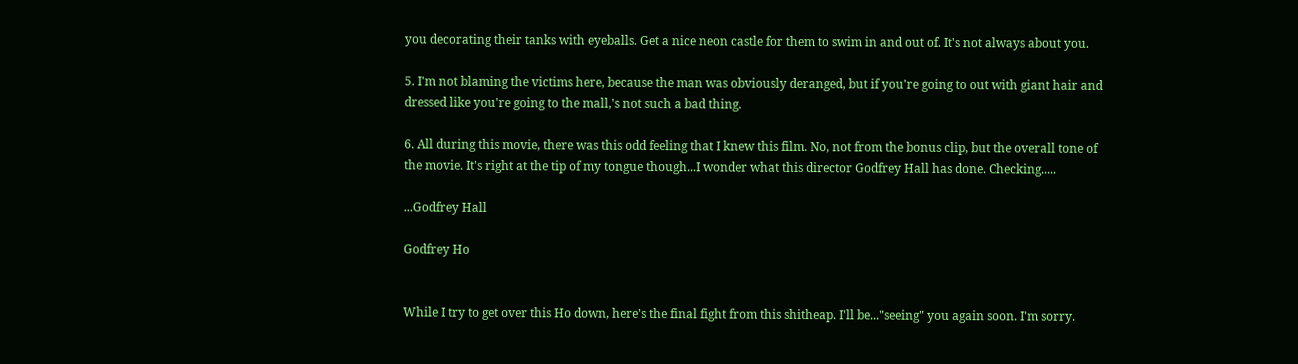you decorating their tanks with eyeballs. Get a nice neon castle for them to swim in and out of. It's not always about you.

5. I'm not blaming the victims here, because the man was obviously deranged, but if you're going to out with giant hair and dressed like you're going to the mall,'s not such a bad thing.

6. All during this movie, there was this odd feeling that I knew this film. No, not from the bonus clip, but the overall tone of the movie. It's right at the tip of my tongue though...I wonder what this director Godfrey Hall has done. Checking.....

...Godfrey Hall

Godfrey Ho


While I try to get over this Ho down, here's the final fight from this shitheap. I'll be..."seeing" you again soon. I'm sorry.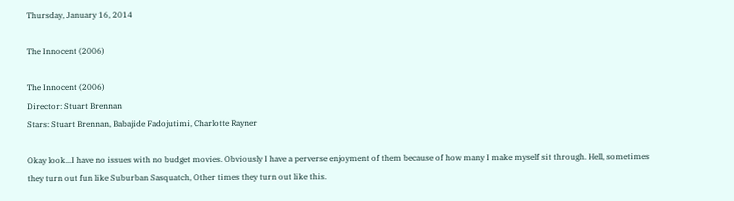Thursday, January 16, 2014

The Innocent (2006)

The Innocent (2006)
Director: Stuart Brennan
Stars: Stuart Brennan, Babajide Fadojutimi, Charlotte Rayner

Okay look...I have no issues with no budget movies. Obviously I have a perverse enjoyment of them because of how many I make myself sit through. Hell, sometimes they turn out fun like Suburban Sasquatch, Other times they turn out like this.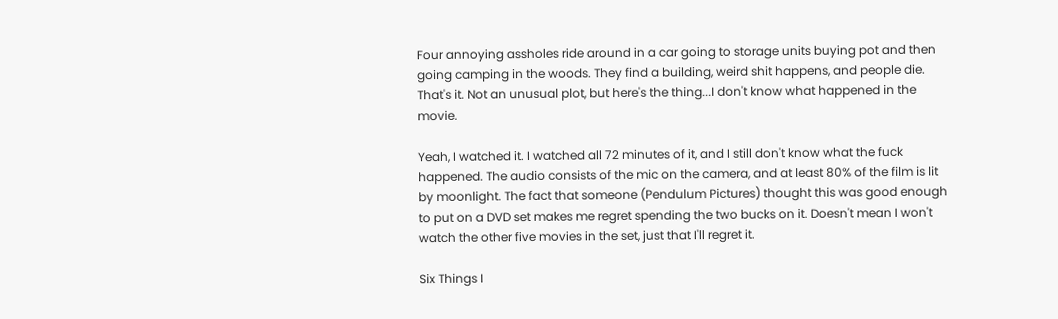Four annoying assholes ride around in a car going to storage units buying pot and then going camping in the woods. They find a building, weird shit happens, and people die. That's it. Not an unusual plot, but here's the thing...I don't know what happened in the movie.

Yeah, I watched it. I watched all 72 minutes of it, and I still don't know what the fuck happened. The audio consists of the mic on the camera, and at least 80% of the film is lit by moonlight. The fact that someone (Pendulum Pictures) thought this was good enough to put on a DVD set makes me regret spending the two bucks on it. Doesn't mean I won't watch the other five movies in the set, just that I'll regret it.

Six Things I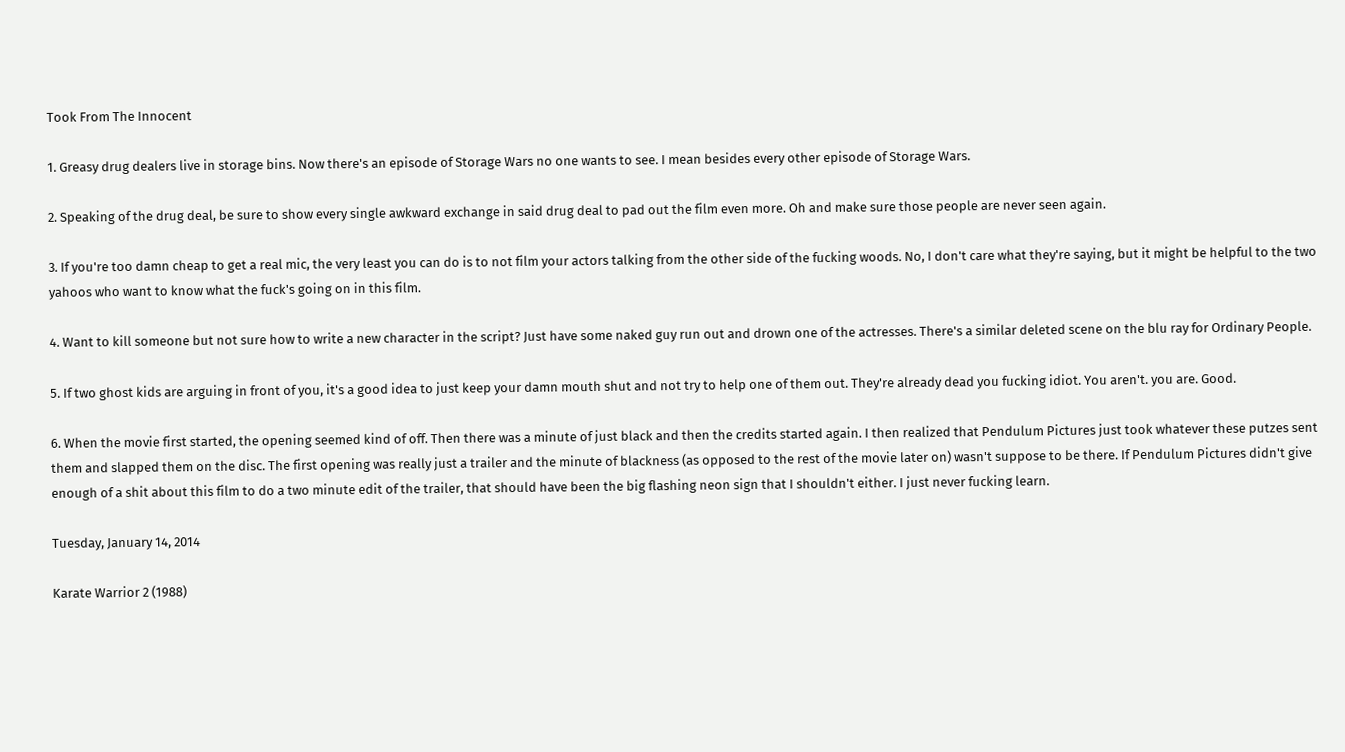Took From The Innocent

1. Greasy drug dealers live in storage bins. Now there's an episode of Storage Wars no one wants to see. I mean besides every other episode of Storage Wars.

2. Speaking of the drug deal, be sure to show every single awkward exchange in said drug deal to pad out the film even more. Oh and make sure those people are never seen again.

3. If you're too damn cheap to get a real mic, the very least you can do is to not film your actors talking from the other side of the fucking woods. No, I don't care what they're saying, but it might be helpful to the two yahoos who want to know what the fuck's going on in this film.

4. Want to kill someone but not sure how to write a new character in the script? Just have some naked guy run out and drown one of the actresses. There's a similar deleted scene on the blu ray for Ordinary People.

5. If two ghost kids are arguing in front of you, it's a good idea to just keep your damn mouth shut and not try to help one of them out. They're already dead you fucking idiot. You aren't. you are. Good.

6. When the movie first started, the opening seemed kind of off. Then there was a minute of just black and then the credits started again. I then realized that Pendulum Pictures just took whatever these putzes sent them and slapped them on the disc. The first opening was really just a trailer and the minute of blackness (as opposed to the rest of the movie later on) wasn't suppose to be there. If Pendulum Pictures didn't give enough of a shit about this film to do a two minute edit of the trailer, that should have been the big flashing neon sign that I shouldn't either. I just never fucking learn.

Tuesday, January 14, 2014

Karate Warrior 2 (1988)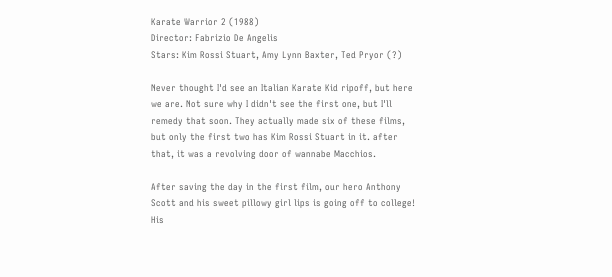Karate Warrior 2 (1988)
Director: Fabrizio De Angelis
Stars: Kim Rossi Stuart, Amy Lynn Baxter, Ted Pryor (?)

Never thought I'd see an Italian Karate Kid ripoff, but here we are. Not sure why I didn't see the first one, but I'll remedy that soon. They actually made six of these films, but only the first two has Kim Rossi Stuart in it. after that, it was a revolving door of wannabe Macchios.

After saving the day in the first film, our hero Anthony Scott and his sweet pillowy girl lips is going off to college! His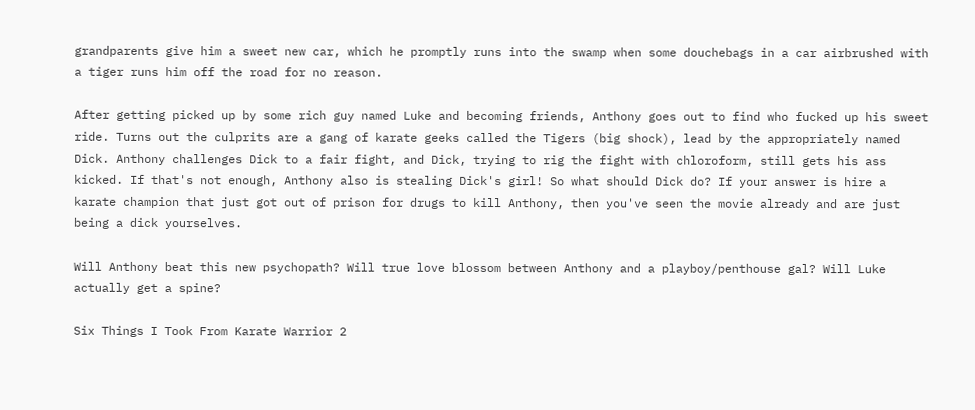grandparents give him a sweet new car, which he promptly runs into the swamp when some douchebags in a car airbrushed with a tiger runs him off the road for no reason.

After getting picked up by some rich guy named Luke and becoming friends, Anthony goes out to find who fucked up his sweet ride. Turns out the culprits are a gang of karate geeks called the Tigers (big shock), lead by the appropriately named Dick. Anthony challenges Dick to a fair fight, and Dick, trying to rig the fight with chloroform, still gets his ass kicked. If that's not enough, Anthony also is stealing Dick's girl! So what should Dick do? If your answer is hire a karate champion that just got out of prison for drugs to kill Anthony, then you've seen the movie already and are just being a dick yourselves.

Will Anthony beat this new psychopath? Will true love blossom between Anthony and a playboy/penthouse gal? Will Luke actually get a spine?

Six Things I Took From Karate Warrior 2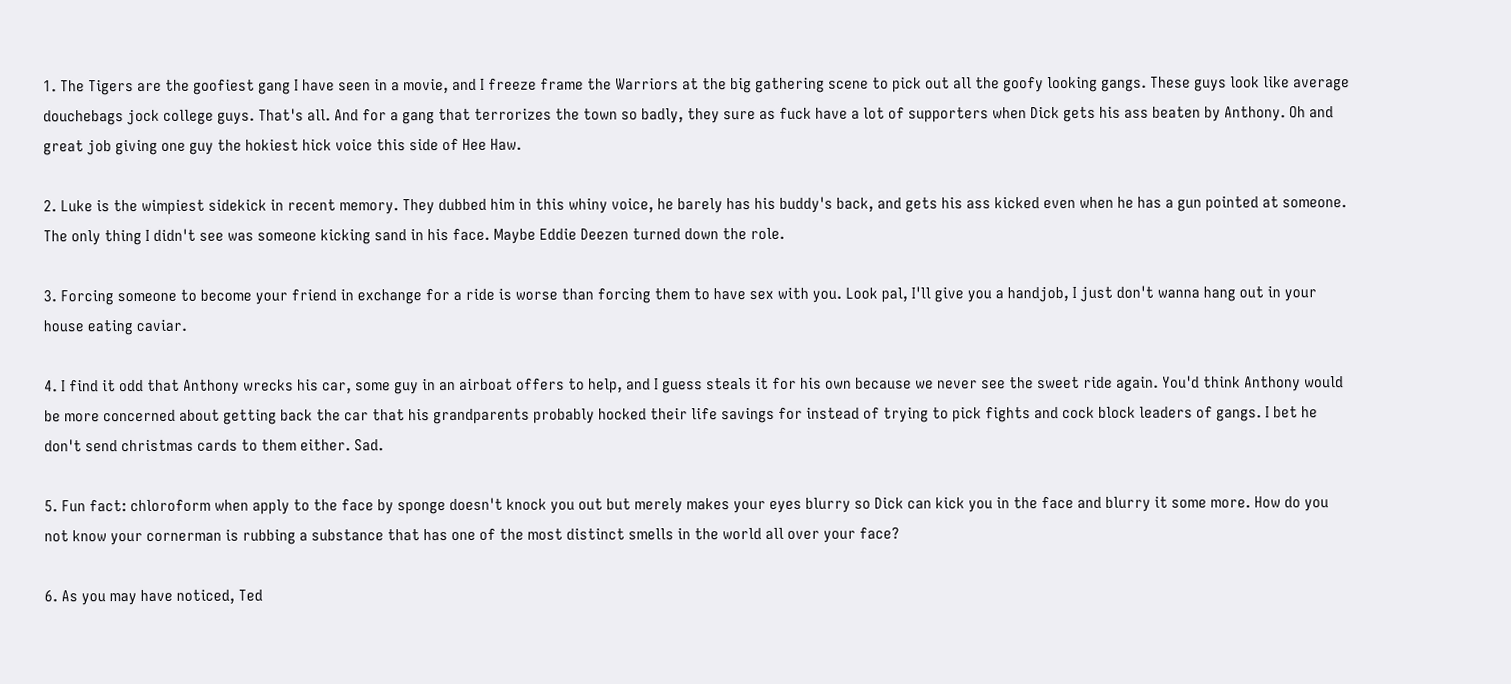1. The Tigers are the goofiest gang I have seen in a movie, and I freeze frame the Warriors at the big gathering scene to pick out all the goofy looking gangs. These guys look like average douchebags jock college guys. That's all. And for a gang that terrorizes the town so badly, they sure as fuck have a lot of supporters when Dick gets his ass beaten by Anthony. Oh and great job giving one guy the hokiest hick voice this side of Hee Haw.

2. Luke is the wimpiest sidekick in recent memory. They dubbed him in this whiny voice, he barely has his buddy's back, and gets his ass kicked even when he has a gun pointed at someone. The only thing I didn't see was someone kicking sand in his face. Maybe Eddie Deezen turned down the role.

3. Forcing someone to become your friend in exchange for a ride is worse than forcing them to have sex with you. Look pal, I'll give you a handjob, I just don't wanna hang out in your house eating caviar.

4. I find it odd that Anthony wrecks his car, some guy in an airboat offers to help, and I guess steals it for his own because we never see the sweet ride again. You'd think Anthony would be more concerned about getting back the car that his grandparents probably hocked their life savings for instead of trying to pick fights and cock block leaders of gangs. I bet he don't send christmas cards to them either. Sad.

5. Fun fact: chloroform when apply to the face by sponge doesn't knock you out but merely makes your eyes blurry so Dick can kick you in the face and blurry it some more. How do you not know your cornerman is rubbing a substance that has one of the most distinct smells in the world all over your face?

6. As you may have noticed, Ted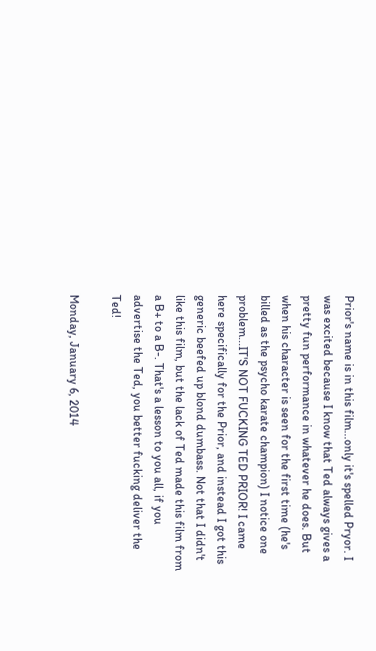Prior's name is in this film...only it's spelled Pryor. I was excited because I know that Ted always gives a pretty fun performance in whatever he does. But when his character is seen for the first time (he's billed as the psycho karate champion) I notice one problem...IT'S NOT FUCKING TED PRIOR! I came here specifically for the Prior, and instead I got this generic beefed up blond dumbass. Not that I didn't like this film, but the lack of Ted made this film from a B+ to a B-. That's a lesson to you all, if you advertise the Ted, you better fucking deliver the Ted!

Monday, January 6, 2014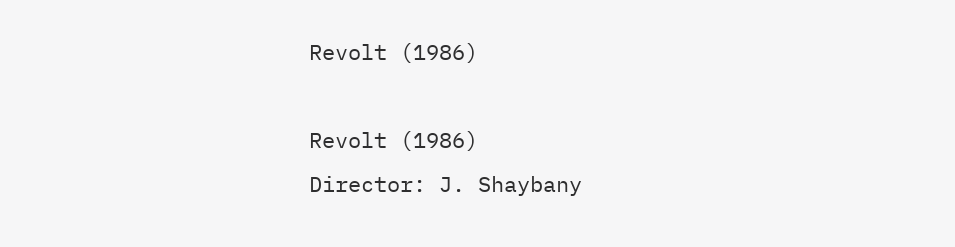Revolt (1986)

Revolt (1986)
Director: J. Shaybany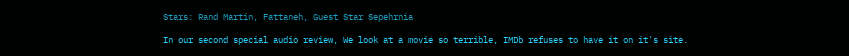Stars: Rand Martin, Fattaneh, Guest Star Sepehrnia

In our second special audio review, We look at a movie so terrible, IMDb refuses to have it on it's site.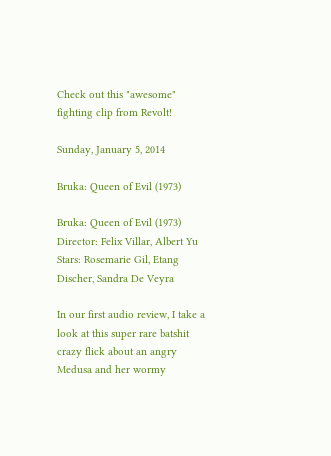Check out this "awesome" fighting clip from Revolt!

Sunday, January 5, 2014

Bruka: Queen of Evil (1973)

Bruka: Queen of Evil (1973)
Director: Felix Villar, Albert Yu
Stars: Rosemarie Gil, Etang Discher, Sandra De Veyra

In our first audio review, I take a look at this super rare batshit crazy flick about an angry Medusa and her wormy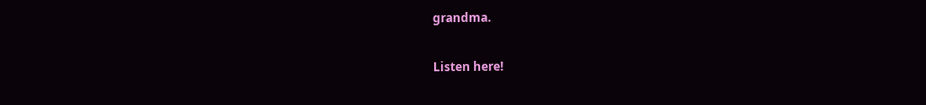grandma.

Listen here!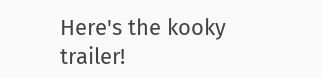Here's the kooky trailer!